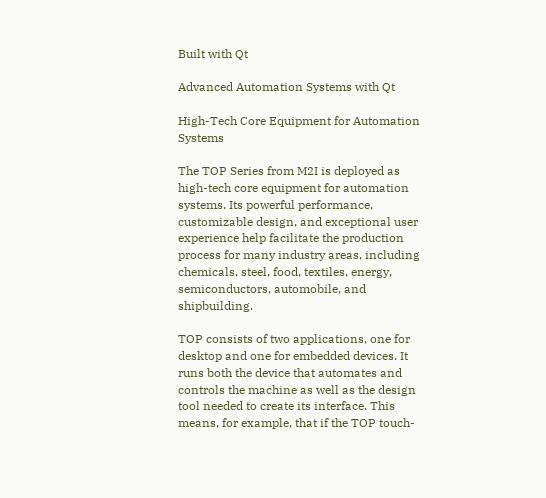Built with Qt

Advanced Automation Systems with Qt

High-Tech Core Equipment for Automation Systems

The TOP Series from M2I is deployed as high-tech core equipment for automation systems. Its powerful performance, customizable design, and exceptional user experience help facilitate the production process for many industry areas, including chemicals, steel, food, textiles, energy, semiconductors, automobile, and shipbuilding.

TOP consists of two applications, one for desktop and one for embedded devices. It runs both the device that automates and controls the machine as well as the design tool needed to create its interface. This means, for example, that if the TOP touch-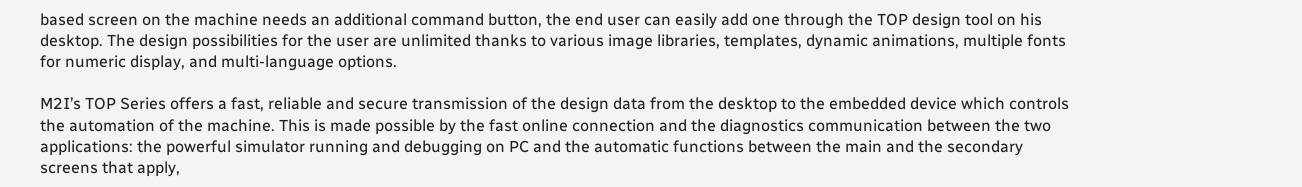based screen on the machine needs an additional command button, the end user can easily add one through the TOP design tool on his desktop. The design possibilities for the user are unlimited thanks to various image libraries, templates, dynamic animations, multiple fonts for numeric display, and multi-language options.

M2I’s TOP Series offers a fast, reliable and secure transmission of the design data from the desktop to the embedded device which controls the automation of the machine. This is made possible by the fast online connection and the diagnostics communication between the two applications: the powerful simulator running and debugging on PC and the automatic functions between the main and the secondary screens that apply,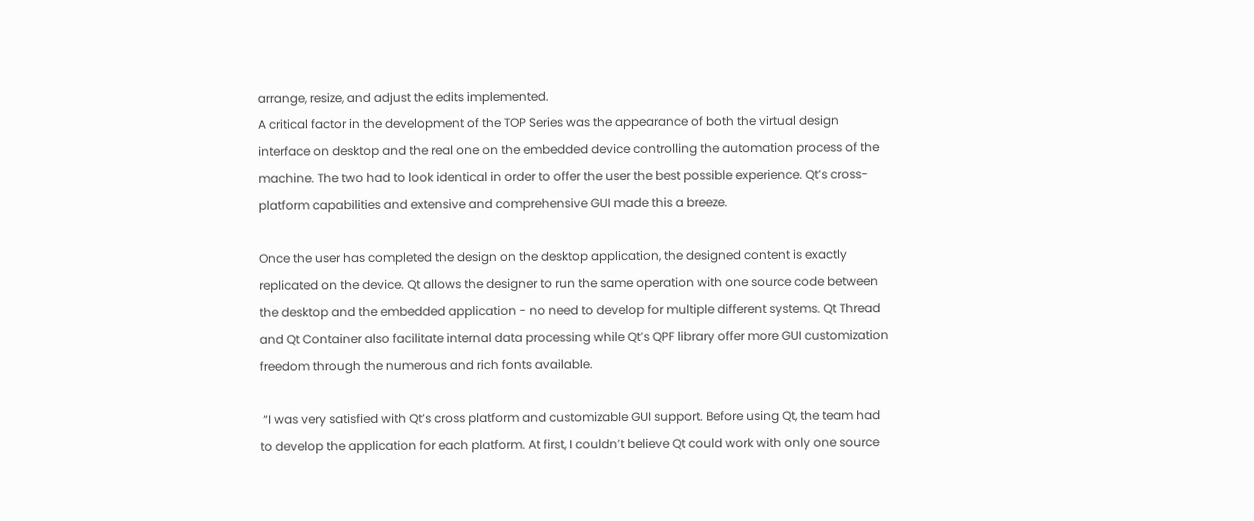arrange, resize, and adjust the edits implemented.
A critical factor in the development of the TOP Series was the appearance of both the virtual design interface on desktop and the real one on the embedded device controlling the automation process of the machine. The two had to look identical in order to offer the user the best possible experience. Qt’s cross-platform capabilities and extensive and comprehensive GUI made this a breeze.

Once the user has completed the design on the desktop application, the designed content is exactly replicated on the device. Qt allows the designer to run the same operation with one source code between the desktop and the embedded application - no need to develop for multiple different systems. Qt Thread and Qt Container also facilitate internal data processing while Qt’s QPF library offer more GUI customization freedom through the numerous and rich fonts available.

 “I was very satisfied with Qt’s cross platform and customizable GUI support. Before using Qt, the team had to develop the application for each platform. At first, I couldn’t believe Qt could work with only one source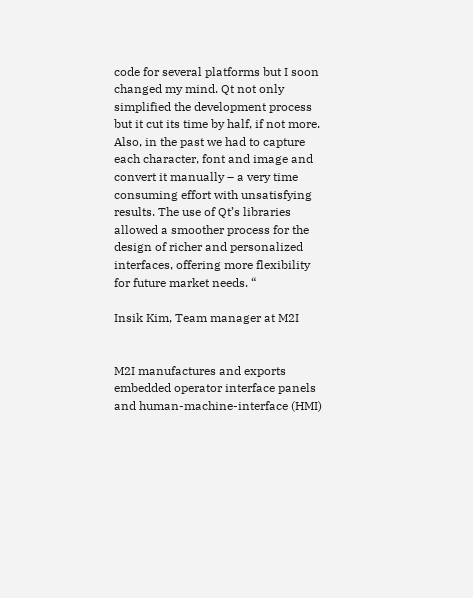code for several platforms but I soon changed my mind. Qt not only simplified the development process but it cut its time by half, if not more. Also, in the past we had to capture each character, font and image and convert it manually – a very time consuming effort with unsatisfying results. The use of Qt’s libraries allowed a smoother process for the design of richer and personalized interfaces, offering more flexibility for future market needs. “

Insik Kim, Team manager at M2I


M2I manufactures and exports embedded operator interface panels and human-machine-interface (HMI)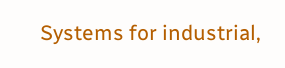Systems for industrial,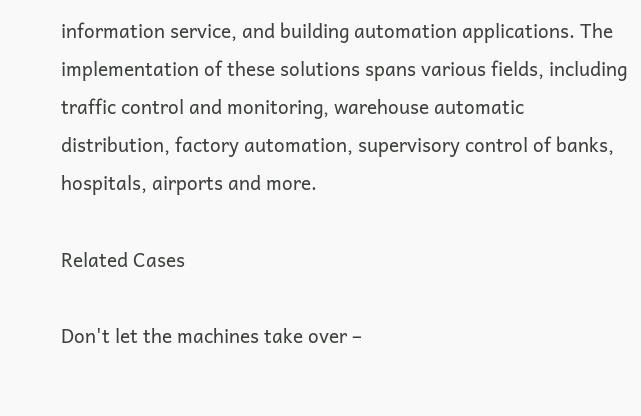information service, and building automation applications. The implementation of these solutions spans various fields, including traffic control and monitoring, warehouse automatic distribution, factory automation, supervisory control of banks, hospitals, airports and more.

Related Cases

Don't let the machines take over –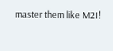master them like M2I!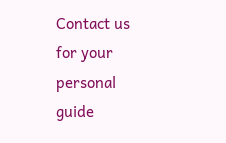Contact us for your personal guide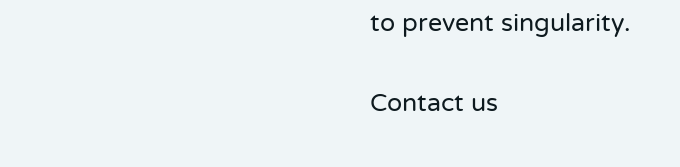to prevent singularity.

Contact us